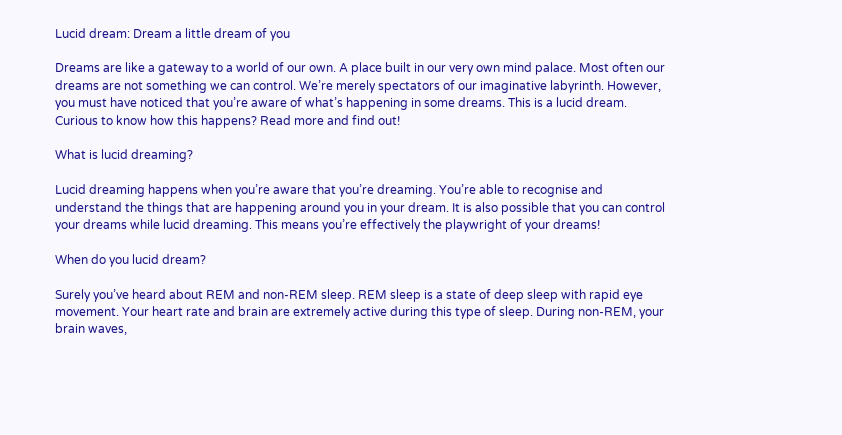Lucid dream: Dream a little dream of you

Dreams are like a gateway to a world of our own. A place built in our very own mind palace. Most often our dreams are not something we can control. We’re merely spectators of our imaginative labyrinth. However, you must have noticed that you’re aware of what’s happening in some dreams. This is a lucid dream. Curious to know how this happens? Read more and find out!

What is lucid dreaming?

Lucid dreaming happens when you’re aware that you’re dreaming. You’re able to recognise and understand the things that are happening around you in your dream. It is also possible that you can control your dreams while lucid dreaming. This means you’re effectively the playwright of your dreams!

When do you lucid dream?

Surely you’ve heard about REM and non-REM sleep. REM sleep is a state of deep sleep with rapid eye movement. Your heart rate and brain are extremely active during this type of sleep. During non-REM, your brain waves,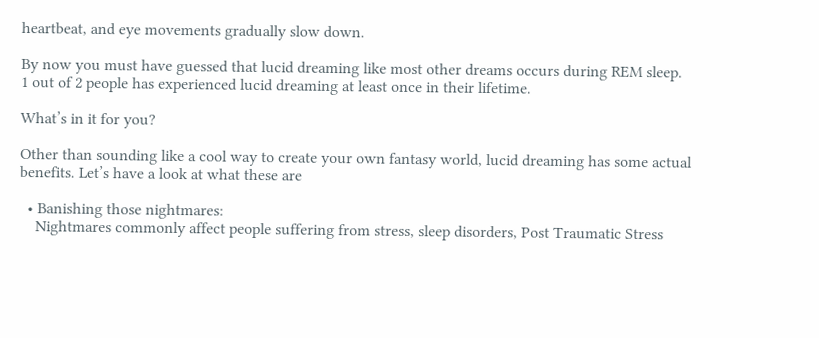heartbeat, and eye movements gradually slow down.

By now you must have guessed that lucid dreaming like most other dreams occurs during REM sleep. 1 out of 2 people has experienced lucid dreaming at least once in their lifetime.

What’s in it for you?

Other than sounding like a cool way to create your own fantasy world, lucid dreaming has some actual benefits. Let’s have a look at what these are

  • Banishing those nightmares:
    Nightmares commonly affect people suffering from stress, sleep disorders, Post Traumatic Stress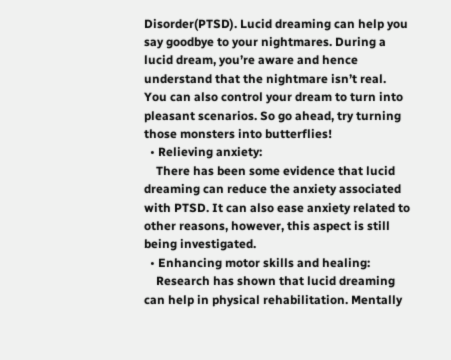Disorder(PTSD). Lucid dreaming can help you say goodbye to your nightmares. During a lucid dream, you’re aware and hence understand that the nightmare isn’t real. You can also control your dream to turn into pleasant scenarios. So go ahead, try turning those monsters into butterflies!
  • Relieving anxiety:
    There has been some evidence that lucid dreaming can reduce the anxiety associated with PTSD. It can also ease anxiety related to other reasons, however, this aspect is still being investigated.
  • Enhancing motor skills and healing:
    Research has shown that lucid dreaming can help in physical rehabilitation. Mentally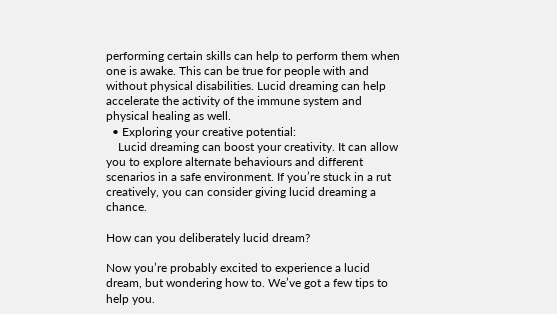performing certain skills can help to perform them when one is awake. This can be true for people with and without physical disabilities. Lucid dreaming can help accelerate the activity of the immune system and physical healing as well.
  • Exploring your creative potential:
    Lucid dreaming can boost your creativity. It can allow you to explore alternate behaviours and different scenarios in a safe environment. If you’re stuck in a rut creatively, you can consider giving lucid dreaming a chance.

How can you deliberately lucid dream?

Now you’re probably excited to experience a lucid dream, but wondering how to. We’ve got a few tips to help you.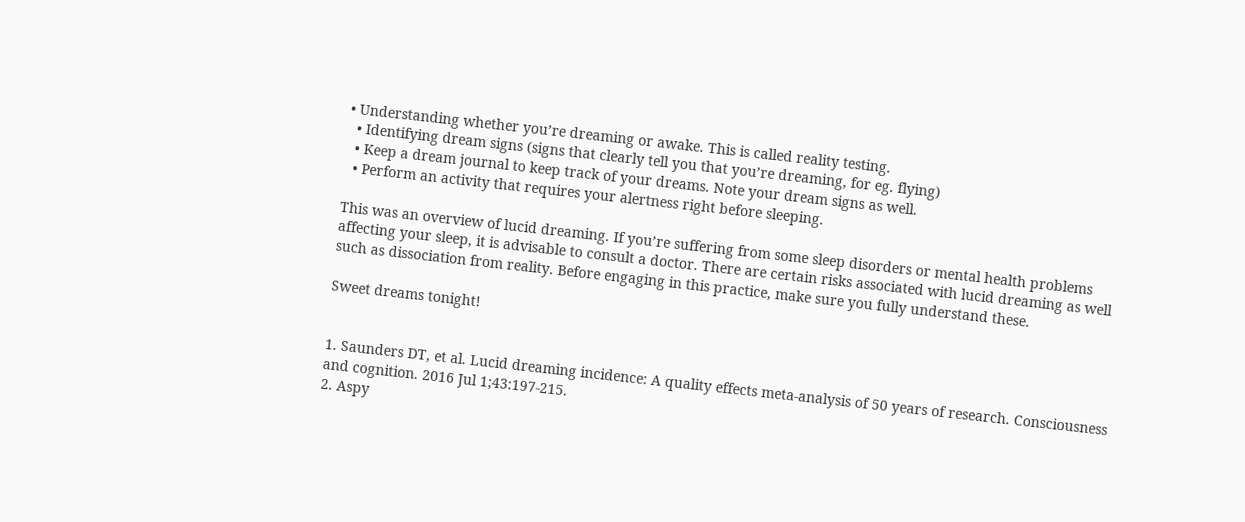• Understanding whether you’re dreaming or awake. This is called reality testing.
  • Identifying dream signs (signs that clearly tell you that you’re dreaming, for eg. flying)
  • Keep a dream journal to keep track of your dreams. Note your dream signs as well.
  • Perform an activity that requires your alertness right before sleeping.

This was an overview of lucid dreaming. If you’re suffering from some sleep disorders or mental health problems affecting your sleep, it is advisable to consult a doctor. There are certain risks associated with lucid dreaming as well such as dissociation from reality. Before engaging in this practice, make sure you fully understand these.

Sweet dreams tonight!


1. Saunders DT, et al. Lucid dreaming incidence: A quality effects meta-analysis of 50 years of research. Consciousness and cognition. 2016 Jul 1;43:197-215.
2. Aspy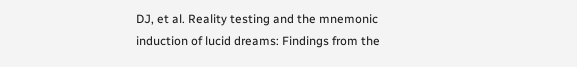DJ, et al. Reality testing and the mnemonic induction of lucid dreams: Findings from the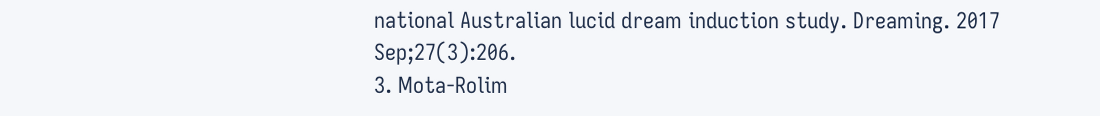national Australian lucid dream induction study. Dreaming. 2017 Sep;27(3):206.
3. Mota-Rolim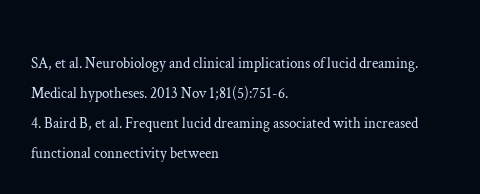SA, et al. Neurobiology and clinical implications of lucid dreaming. Medical hypotheses. 2013 Nov 1;81(5):751-6.
4. Baird B, et al. Frequent lucid dreaming associated with increased functional connectivity between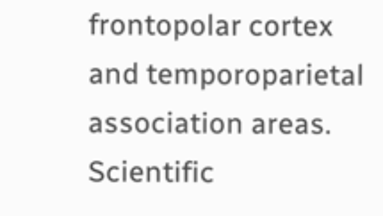frontopolar cortex and temporoparietal association areas. Scientific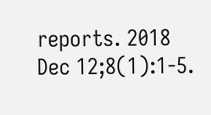reports. 2018 Dec 12;8(1):1-5.